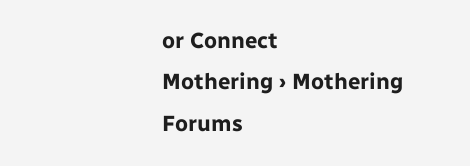or Connect
Mothering › Mothering Forums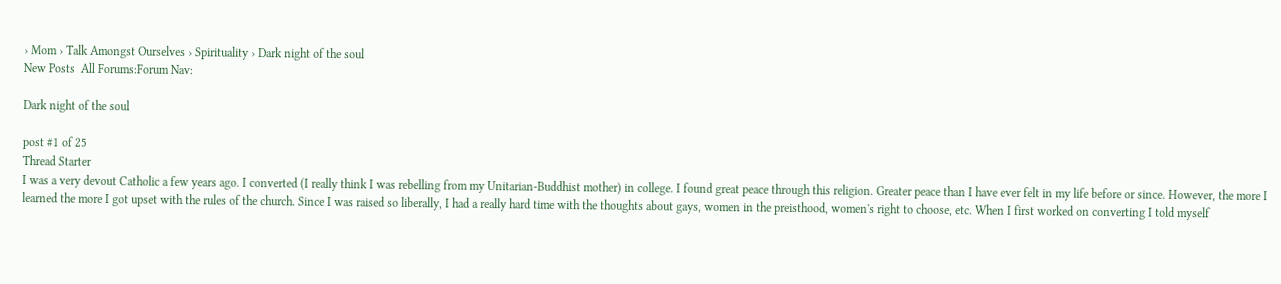› Mom › Talk Amongst Ourselves › Spirituality › Dark night of the soul
New Posts  All Forums:Forum Nav:

Dark night of the soul

post #1 of 25
Thread Starter
I was a very devout Catholic a few years ago. I converted (I really think I was rebelling from my Unitarian-Buddhist mother) in college. I found great peace through this religion. Greater peace than I have ever felt in my life before or since. However, the more I learned the more I got upset with the rules of the church. Since I was raised so liberally, I had a really hard time with the thoughts about gays, women in the preisthood, women's right to choose, etc. When I first worked on converting I told myself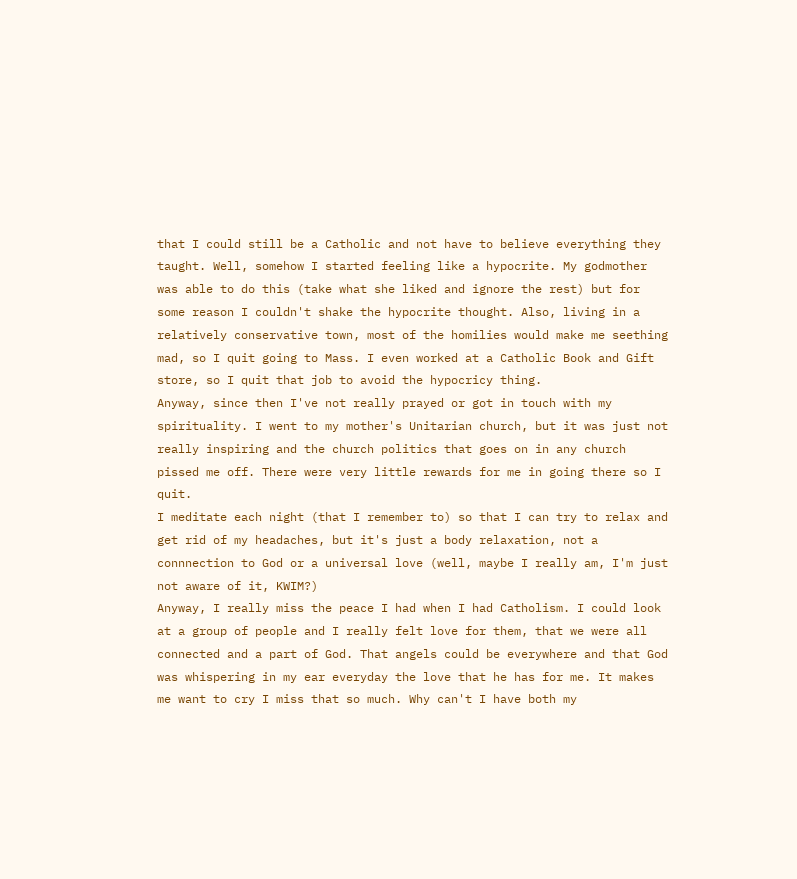that I could still be a Catholic and not have to believe everything they taught. Well, somehow I started feeling like a hypocrite. My godmother was able to do this (take what she liked and ignore the rest) but for some reason I couldn't shake the hypocrite thought. Also, living in a relatively conservative town, most of the homilies would make me seething mad, so I quit going to Mass. I even worked at a Catholic Book and Gift store, so I quit that job to avoid the hypocricy thing.
Anyway, since then I've not really prayed or got in touch with my spirituality. I went to my mother's Unitarian church, but it was just not really inspiring and the church politics that goes on in any church pissed me off. There were very little rewards for me in going there so I quit.
I meditate each night (that I remember to) so that I can try to relax and get rid of my headaches, but it's just a body relaxation, not a connnection to God or a universal love (well, maybe I really am, I'm just not aware of it, KWIM?)
Anyway, I really miss the peace I had when I had Catholism. I could look at a group of people and I really felt love for them, that we were all connected and a part of God. That angels could be everywhere and that God was whispering in my ear everyday the love that he has for me. It makes me want to cry I miss that so much. Why can't I have both my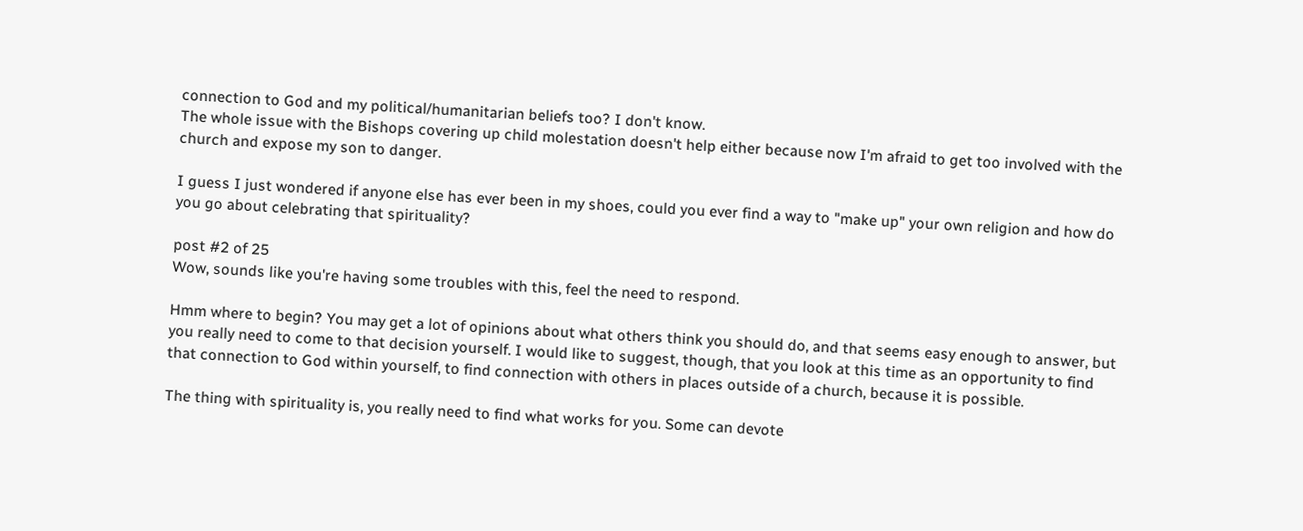connection to God and my political/humanitarian beliefs too? I don't know.
The whole issue with the Bishops covering up child molestation doesn't help either because now I'm afraid to get too involved with the church and expose my son to danger.

I guess I just wondered if anyone else has ever been in my shoes, could you ever find a way to "make up" your own religion and how do you go about celebrating that spirituality?

post #2 of 25
Wow, sounds like you're having some troubles with this, feel the need to respond.

Hmm where to begin? You may get a lot of opinions about what others think you should do, and that seems easy enough to answer, but you really need to come to that decision yourself. I would like to suggest, though, that you look at this time as an opportunity to find that connection to God within yourself, to find connection with others in places outside of a church, because it is possible.

The thing with spirituality is, you really need to find what works for you. Some can devote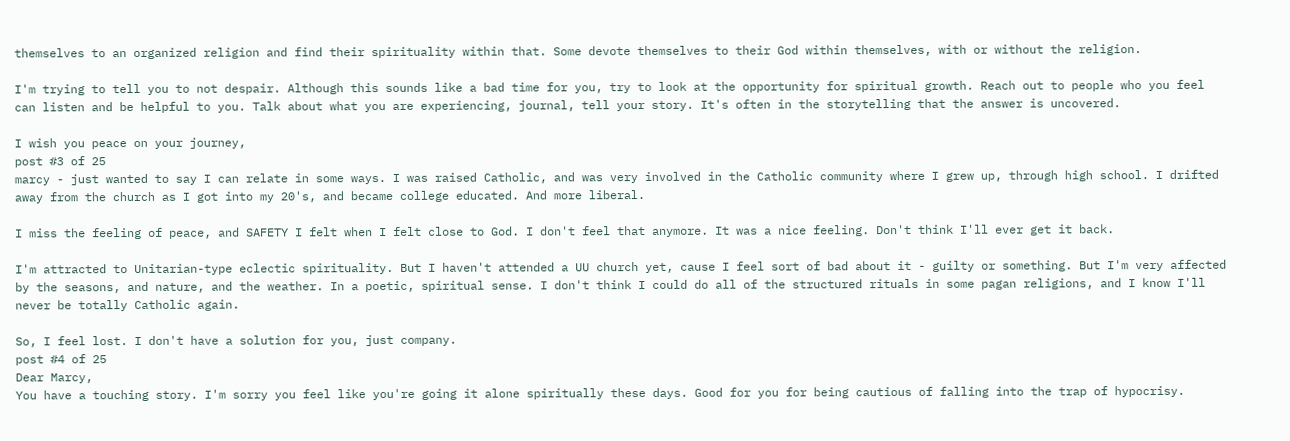themselves to an organized religion and find their spirituality within that. Some devote themselves to their God within themselves, with or without the religion.

I'm trying to tell you to not despair. Although this sounds like a bad time for you, try to look at the opportunity for spiritual growth. Reach out to people who you feel can listen and be helpful to you. Talk about what you are experiencing, journal, tell your story. It's often in the storytelling that the answer is uncovered.

I wish you peace on your journey,
post #3 of 25
marcy - just wanted to say I can relate in some ways. I was raised Catholic, and was very involved in the Catholic community where I grew up, through high school. I drifted away from the church as I got into my 20's, and became college educated. And more liberal.

I miss the feeling of peace, and SAFETY I felt when I felt close to God. I don't feel that anymore. It was a nice feeling. Don't think I'll ever get it back.

I'm attracted to Unitarian-type eclectic spirituality. But I haven't attended a UU church yet, cause I feel sort of bad about it - guilty or something. But I'm very affected by the seasons, and nature, and the weather. In a poetic, spiritual sense. I don't think I could do all of the structured rituals in some pagan religions, and I know I'll never be totally Catholic again.

So, I feel lost. I don't have a solution for you, just company.
post #4 of 25
Dear Marcy,
You have a touching story. I'm sorry you feel like you're going it alone spiritually these days. Good for you for being cautious of falling into the trap of hypocrisy.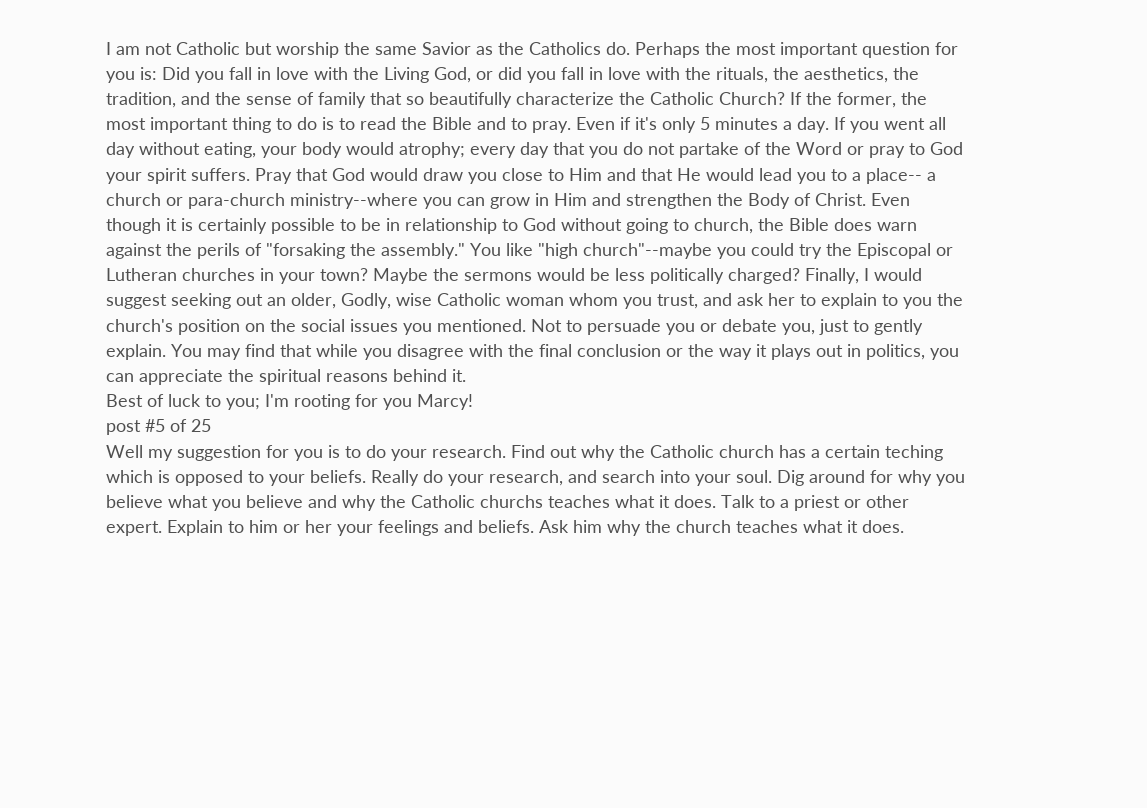I am not Catholic but worship the same Savior as the Catholics do. Perhaps the most important question for you is: Did you fall in love with the Living God, or did you fall in love with the rituals, the aesthetics, the tradition, and the sense of family that so beautifully characterize the Catholic Church? If the former, the most important thing to do is to read the Bible and to pray. Even if it's only 5 minutes a day. If you went all day without eating, your body would atrophy; every day that you do not partake of the Word or pray to God your spirit suffers. Pray that God would draw you close to Him and that He would lead you to a place-- a church or para-church ministry--where you can grow in Him and strengthen the Body of Christ. Even though it is certainly possible to be in relationship to God without going to church, the Bible does warn against the perils of "forsaking the assembly." You like "high church"--maybe you could try the Episcopal or Lutheran churches in your town? Maybe the sermons would be less politically charged? Finally, I would suggest seeking out an older, Godly, wise Catholic woman whom you trust, and ask her to explain to you the church's position on the social issues you mentioned. Not to persuade you or debate you, just to gently explain. You may find that while you disagree with the final conclusion or the way it plays out in politics, you can appreciate the spiritual reasons behind it.
Best of luck to you; I'm rooting for you Marcy!
post #5 of 25
Well my suggestion for you is to do your research. Find out why the Catholic church has a certain teching which is opposed to your beliefs. Really do your research, and search into your soul. Dig around for why you believe what you believe and why the Catholic churchs teaches what it does. Talk to a priest or other expert. Explain to him or her your feelings and beliefs. Ask him why the church teaches what it does.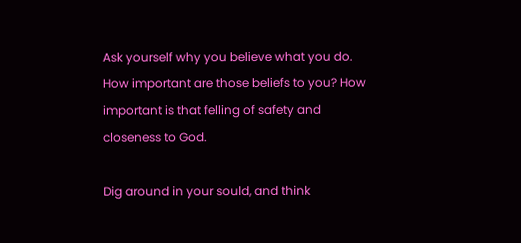Ask yourself why you believe what you do. How important are those beliefs to you? How important is that felling of safety and closeness to God.

Dig around in your sould, and think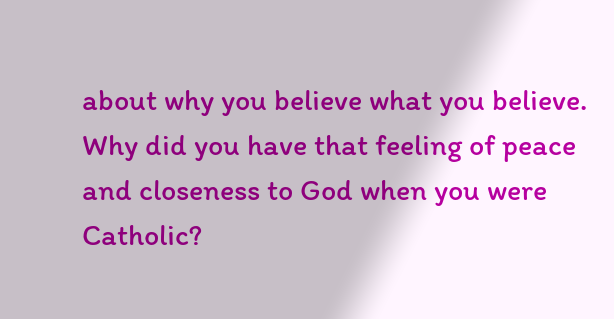about why you believe what you believe. Why did you have that feeling of peace and closeness to God when you were Catholic?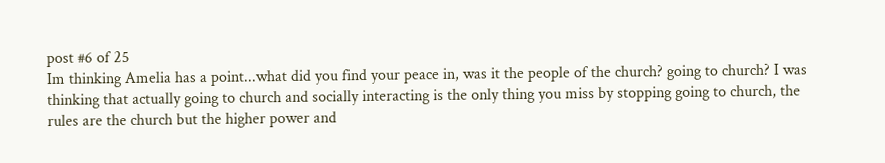post #6 of 25
Im thinking Amelia has a point...what did you find your peace in, was it the people of the church? going to church? I was thinking that actually going to church and socially interacting is the only thing you miss by stopping going to church, the rules are the church but the higher power and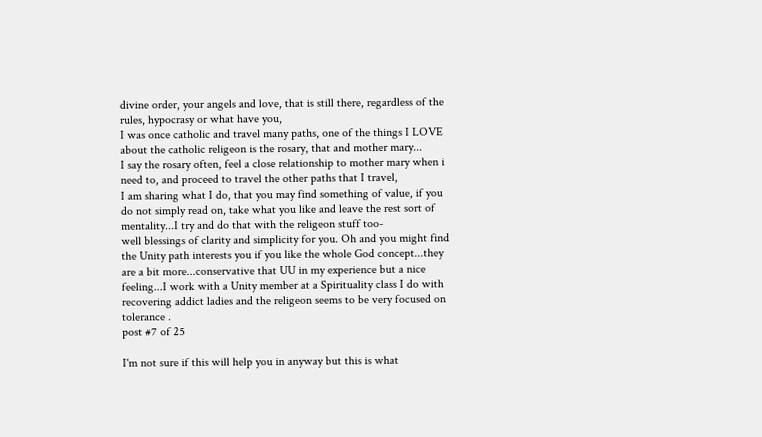divine order, your angels and love, that is still there, regardless of the rules, hypocrasy or what have you,
I was once catholic and travel many paths, one of the things I LOVE about the catholic religeon is the rosary, that and mother mary...
I say the rosary often, feel a close relationship to mother mary when i need to, and proceed to travel the other paths that I travel,
I am sharing what I do, that you may find something of value, if you do not simply read on, take what you like and leave the rest sort of mentality...I try and do that with the religeon stuff too-
well blessings of clarity and simplicity for you. Oh and you might find the Unity path interests you if you like the whole God concept...they are a bit more...conservative that UU in my experience but a nice feeling...I work with a Unity member at a Spirituality class I do with recovering addict ladies and the religeon seems to be very focused on tolerance .
post #7 of 25

I'm not sure if this will help you in anyway but this is what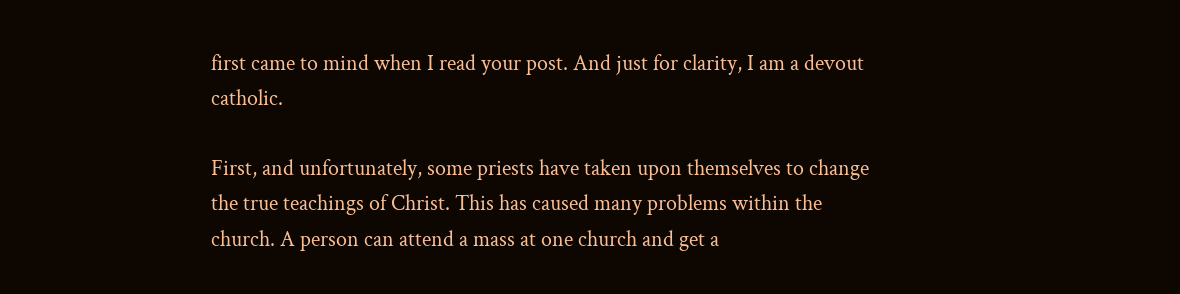first came to mind when I read your post. And just for clarity, I am a devout catholic.

First, and unfortunately, some priests have taken upon themselves to change the true teachings of Christ. This has caused many problems within the church. A person can attend a mass at one church and get a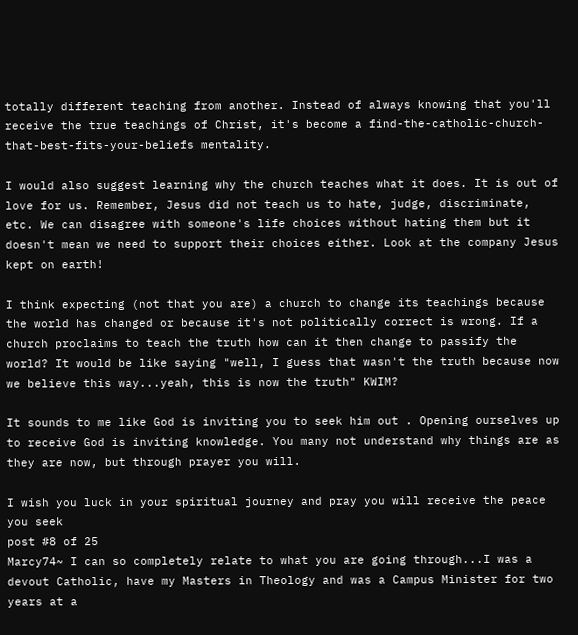totally different teaching from another. Instead of always knowing that you'll receive the true teachings of Christ, it's become a find-the-catholic-church-that-best-fits-your-beliefs mentality.

I would also suggest learning why the church teaches what it does. It is out of love for us. Remember, Jesus did not teach us to hate, judge, discriminate, etc. We can disagree with someone's life choices without hating them but it doesn't mean we need to support their choices either. Look at the company Jesus kept on earth!

I think expecting (not that you are) a church to change its teachings because the world has changed or because it's not politically correct is wrong. If a church proclaims to teach the truth how can it then change to passify the world? It would be like saying "well, I guess that wasn't the truth because now we believe this way...yeah, this is now the truth" KWIM?

It sounds to me like God is inviting you to seek him out . Opening ourselves up to receive God is inviting knowledge. You many not understand why things are as they are now, but through prayer you will.

I wish you luck in your spiritual journey and pray you will receive the peace you seek
post #8 of 25
Marcy74~ I can so completely relate to what you are going through...I was a devout Catholic, have my Masters in Theology and was a Campus Minister for two years at a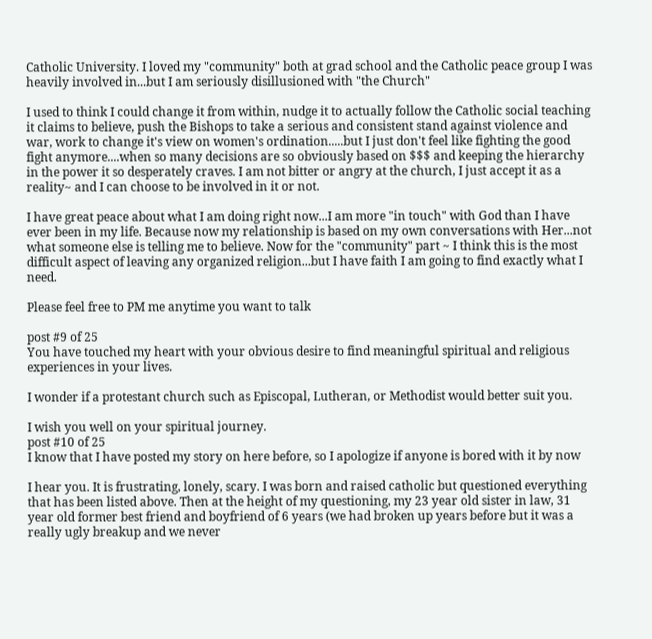Catholic University. I loved my "community" both at grad school and the Catholic peace group I was heavily involved in...but I am seriously disillusioned with "the Church"

I used to think I could change it from within, nudge it to actually follow the Catholic social teaching it claims to believe, push the Bishops to take a serious and consistent stand against violence and war, work to change it's view on women's ordination.....but I just don't feel like fighting the good fight anymore....when so many decisions are so obviously based on $$$ and keeping the hierarchy in the power it so desperately craves. I am not bitter or angry at the church, I just accept it as a reality~ and I can choose to be involved in it or not.

I have great peace about what I am doing right now...I am more "in touch" with God than I have ever been in my life. Because now my relationship is based on my own conversations with Her...not what someone else is telling me to believe. Now for the "community" part ~ I think this is the most difficult aspect of leaving any organized religion...but I have faith I am going to find exactly what I need.

Please feel free to PM me anytime you want to talk

post #9 of 25
You have touched my heart with your obvious desire to find meaningful spiritual and religious experiences in your lives.

I wonder if a protestant church such as Episcopal, Lutheran, or Methodist would better suit you.

I wish you well on your spiritual journey.
post #10 of 25
I know that I have posted my story on here before, so I apologize if anyone is bored with it by now

I hear you. It is frustrating, lonely, scary. I was born and raised catholic but questioned everything that has been listed above. Then at the height of my questioning, my 23 year old sister in law, 31 year old former best friend and boyfriend of 6 years (we had broken up years before but it was a really ugly breakup and we never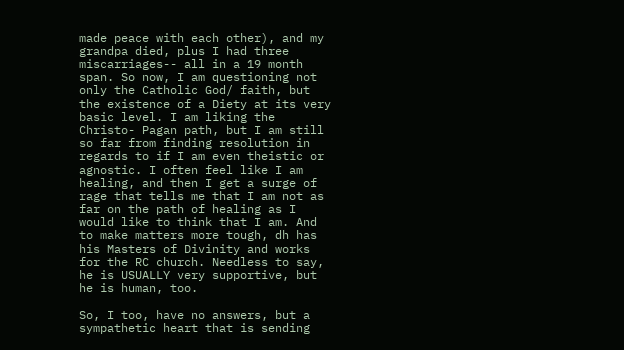made peace with each other), and my grandpa died, plus I had three miscarriages-- all in a 19 month span. So now, I am questioning not only the Catholic God/ faith, but the existence of a Diety at its very basic level. I am liking the Christo- Pagan path, but I am still so far from finding resolution in regards to if I am even theistic or agnostic. I often feel like I am healing, and then I get a surge of rage that tells me that I am not as far on the path of healing as I would like to think that I am. And to make matters more tough, dh has his Masters of Divinity and works for the RC church. Needless to say, he is USUALLY very supportive, but he is human, too.

So, I too, have no answers, but a sympathetic heart that is sending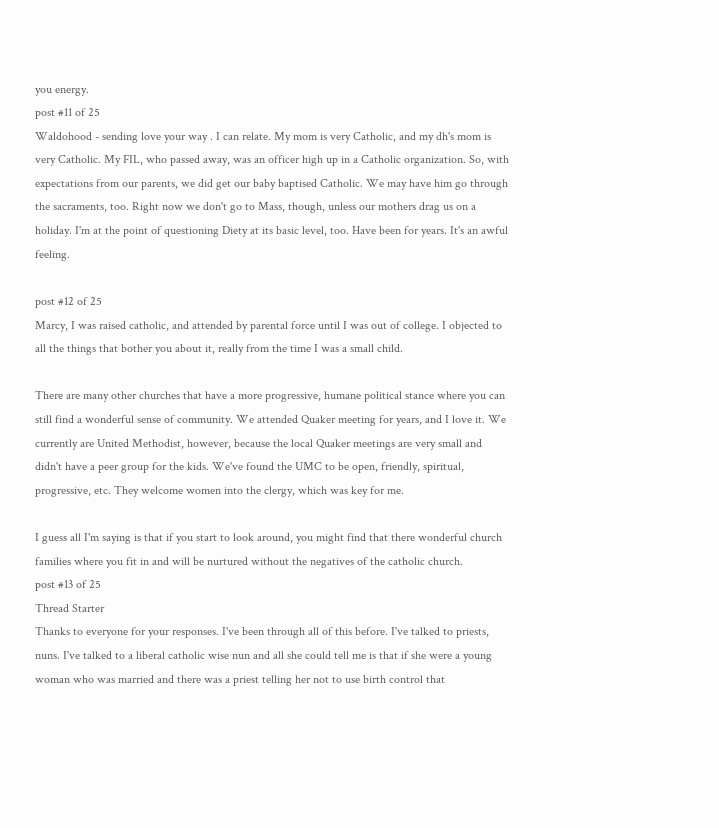you energy.
post #11 of 25
Waldohood - sending love your way . I can relate. My mom is very Catholic, and my dh's mom is very Catholic. My FIL, who passed away, was an officer high up in a Catholic organization. So, with expectations from our parents, we did get our baby baptised Catholic. We may have him go through the sacraments, too. Right now we don't go to Mass, though, unless our mothers drag us on a holiday. I'm at the point of questioning Diety at its basic level, too. Have been for years. It's an awful feeling.

post #12 of 25
Marcy, I was raised catholic, and attended by parental force until I was out of college. I objected to all the things that bother you about it, really from the time I was a small child.

There are many other churches that have a more progressive, humane political stance where you can still find a wonderful sense of community. We attended Quaker meeting for years, and I love it. We currently are United Methodist, however, because the local Quaker meetings are very small and didn't have a peer group for the kids. We've found the UMC to be open, friendly, spiritual, progressive, etc. They welcome women into the clergy, which was key for me.

I guess all I'm saying is that if you start to look around, you might find that there wonderful church families where you fit in and will be nurtured without the negatives of the catholic church.
post #13 of 25
Thread Starter
Thanks to everyone for your responses. I've been through all of this before. I've talked to priests, nuns. I've talked to a liberal catholic wise nun and all she could tell me is that if she were a young woman who was married and there was a priest telling her not to use birth control that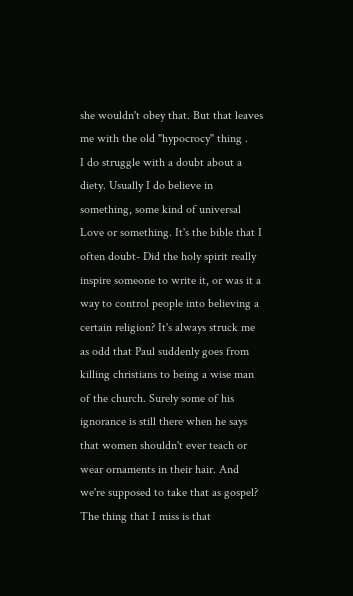she wouldn't obey that. But that leaves me with the old "hypocrocy" thing .
I do struggle with a doubt about a diety. Usually I do believe in something, some kind of universal Love or something. It's the bible that I often doubt- Did the holy spirit really inspire someone to write it, or was it a way to control people into believing a certain religion? It's always struck me as odd that Paul suddenly goes from killing christians to being a wise man of the church. Surely some of his ignorance is still there when he says that women shouldn't ever teach or wear ornaments in their hair. And we're supposed to take that as gospel?
The thing that I miss is that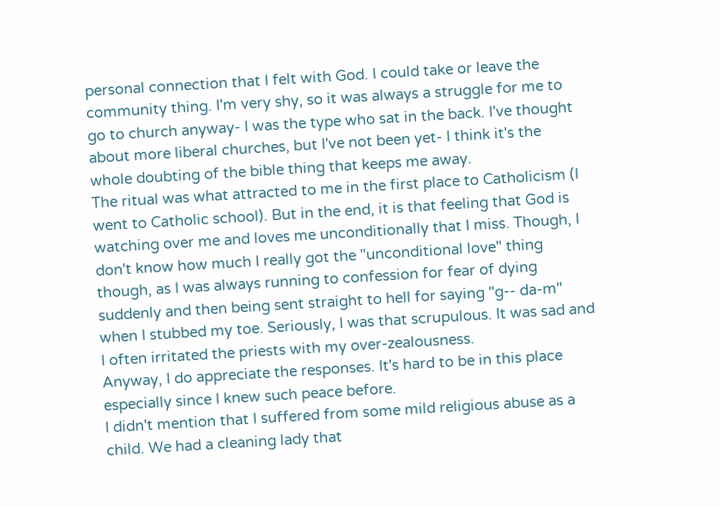personal connection that I felt with God. I could take or leave the community thing. I'm very shy, so it was always a struggle for me to go to church anyway- I was the type who sat in the back. I've thought about more liberal churches, but I've not been yet- I think it's the whole doubting of the bible thing that keeps me away.
The ritual was what attracted to me in the first place to Catholicism (I went to Catholic school). But in the end, it is that feeling that God is watching over me and loves me unconditionally that I miss. Though, I don't know how much I really got the "unconditional love" thing though, as I was always running to confession for fear of dying suddenly and then being sent straight to hell for saying "g-- da-m" when I stubbed my toe. Seriously, I was that scrupulous. It was sad and I often irritated the priests with my over-zealousness.
Anyway, I do appreciate the responses. It's hard to be in this place especially since I knew such peace before.
I didn't mention that I suffered from some mild religious abuse as a child. We had a cleaning lady that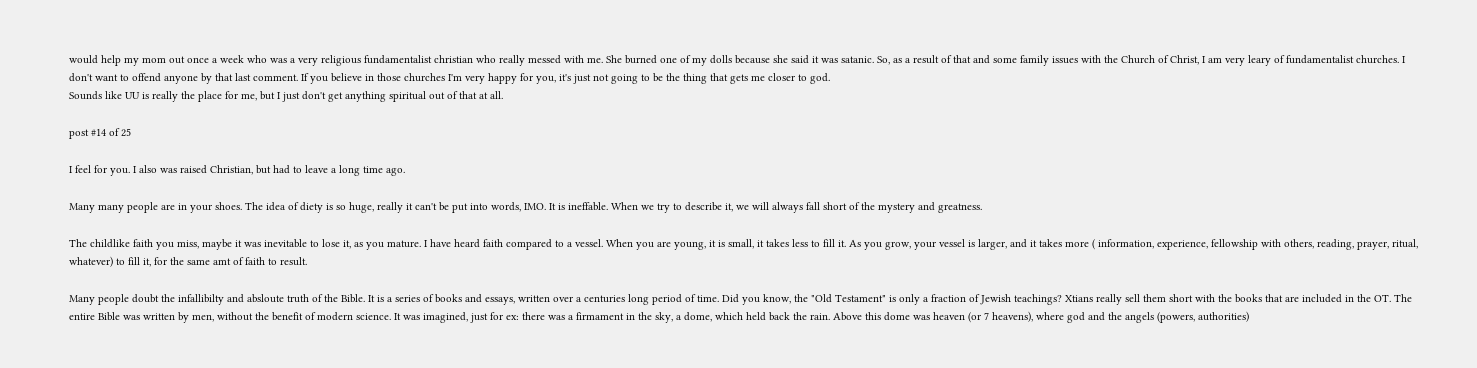would help my mom out once a week who was a very religious fundamentalist christian who really messed with me. She burned one of my dolls because she said it was satanic. So, as a result of that and some family issues with the Church of Christ, I am very leary of fundamentalist churches. I don't want to offend anyone by that last comment. If you believe in those churches I'm very happy for you, it's just not going to be the thing that gets me closer to god.
Sounds like UU is really the place for me, but I just don't get anything spiritual out of that at all.

post #14 of 25

I feel for you. I also was raised Christian, but had to leave a long time ago.

Many many people are in your shoes. The idea of diety is so huge, really it can't be put into words, IMO. It is ineffable. When we try to describe it, we will always fall short of the mystery and greatness.

The childlike faith you miss, maybe it was inevitable to lose it, as you mature. I have heard faith compared to a vessel. When you are young, it is small, it takes less to fill it. As you grow, your vessel is larger, and it takes more ( information, experience, fellowship with others, reading, prayer, ritual, whatever) to fill it, for the same amt of faith to result.

Many people doubt the infallibilty and absloute truth of the Bible. It is a series of books and essays, written over a centuries long period of time. Did you know, the "Old Testament" is only a fraction of Jewish teachings? Xtians really sell them short with the books that are included in the OT. The entire Bible was written by men, without the benefit of modern science. It was imagined, just for ex: there was a firmament in the sky, a dome, which held back the rain. Above this dome was heaven (or 7 heavens), where god and the angels (powers, authorities)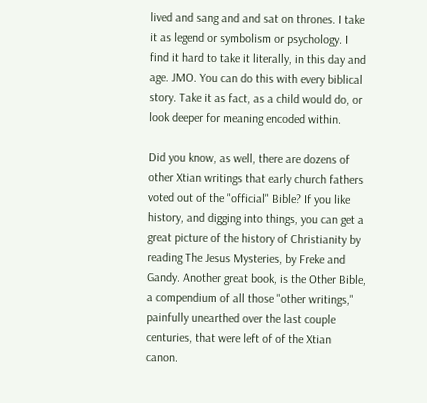lived and sang and and sat on thrones. I take it as legend or symbolism or psychology. I find it hard to take it literally, in this day and age. JMO. You can do this with every biblical story. Take it as fact, as a child would do, or look deeper for meaning encoded within.

Did you know, as well, there are dozens of other Xtian writings that early church fathers voted out of the "official" Bible? If you like history, and digging into things, you can get a great picture of the history of Christianity by reading The Jesus Mysteries, by Freke and Gandy. Another great book, is the Other Bible, a compendium of all those "other writings," painfully unearthed over the last couple centuries, that were left of of the Xtian canon.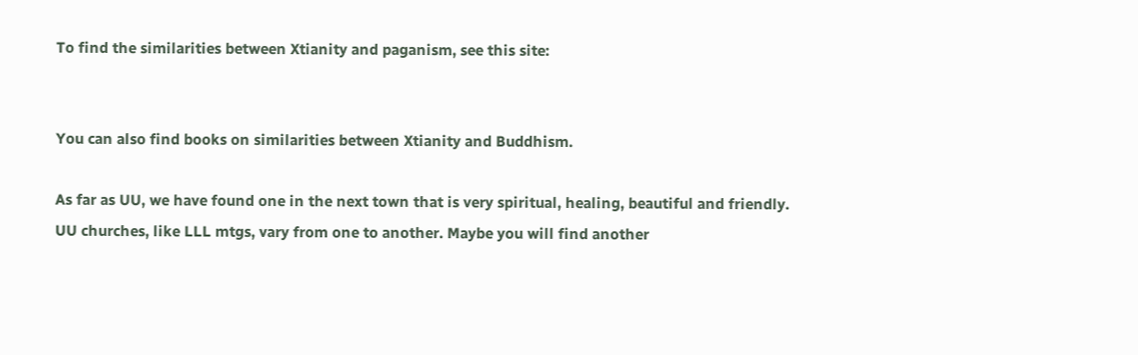To find the similarities between Xtianity and paganism, see this site:


You can also find books on similarities between Xtianity and Buddhism.

As far as UU, we have found one in the next town that is very spiritual, healing, beautiful and friendly. UU churches, like LLL mtgs, vary from one to another. Maybe you will find another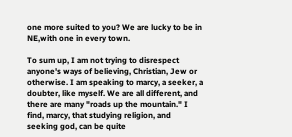one more suited to you? We are lucky to be in NE,with one in every town.

To sum up, I am not trying to disrespect anyone's ways of believing, Christian, Jew or otherwise. I am speaking to marcy, a seeker, a doubter, like myself. We are all different, and there are many "roads up the mountain." I find, marcy, that studying religion, and seeking god, can be quite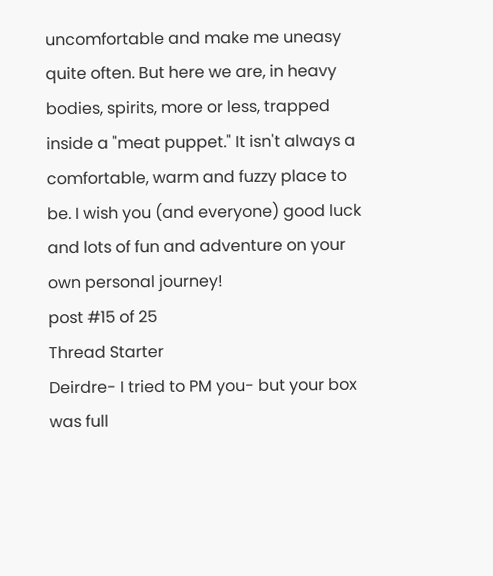uncomfortable and make me uneasy quite often. But here we are, in heavy bodies, spirits, more or less, trapped inside a "meat puppet." It isn't always a comfortable, warm and fuzzy place to be. I wish you (and everyone) good luck and lots of fun and adventure on your own personal journey!
post #15 of 25
Thread Starter
Deirdre- I tried to PM you- but your box was full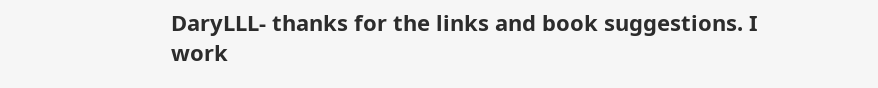DaryLLL- thanks for the links and book suggestions. I work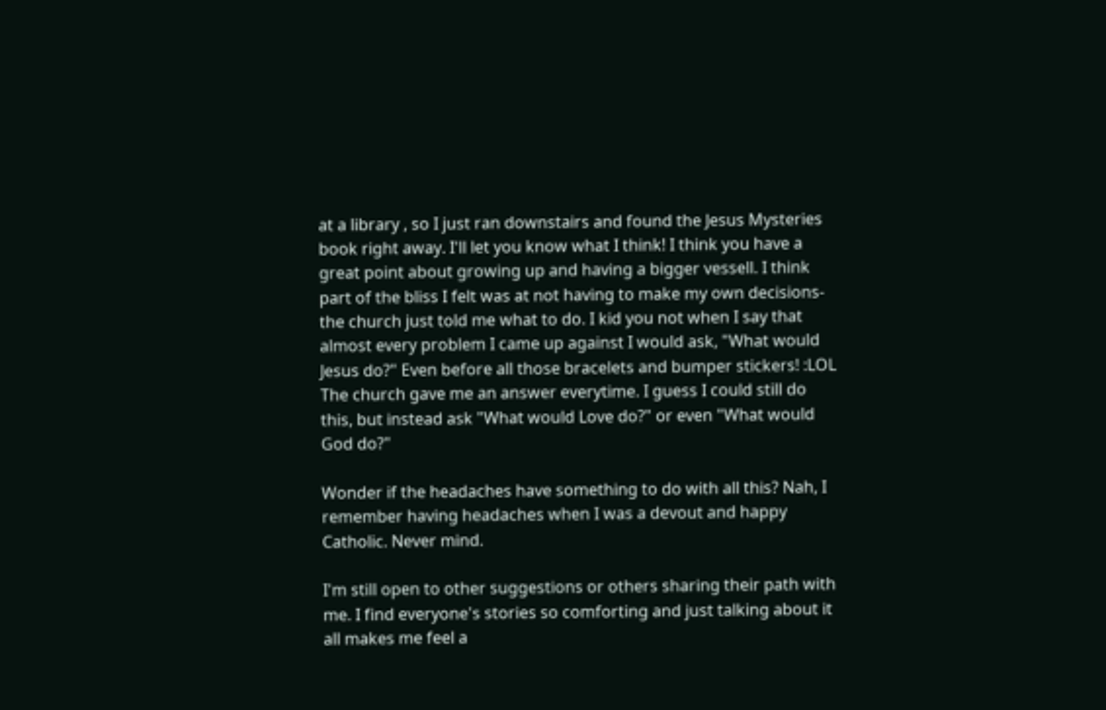at a library , so I just ran downstairs and found the Jesus Mysteries book right away. I'll let you know what I think! I think you have a great point about growing up and having a bigger vessell. I think part of the bliss I felt was at not having to make my own decisions- the church just told me what to do. I kid you not when I say that almost every problem I came up against I would ask, "What would Jesus do?" Even before all those bracelets and bumper stickers! :LOL
The church gave me an answer everytime. I guess I could still do this, but instead ask "What would Love do?" or even "What would God do?"

Wonder if the headaches have something to do with all this? Nah, I remember having headaches when I was a devout and happy Catholic. Never mind.

I'm still open to other suggestions or others sharing their path with me. I find everyone's stories so comforting and just talking about it all makes me feel a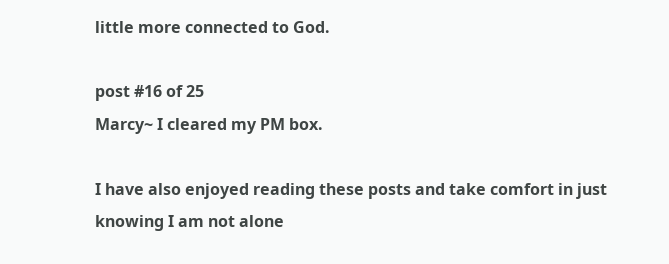little more connected to God.

post #16 of 25
Marcy~ I cleared my PM box.

I have also enjoyed reading these posts and take comfort in just knowing I am not alone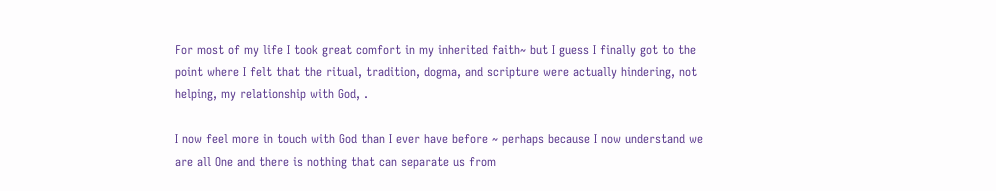For most of my life I took great comfort in my inherited faith~ but I guess I finally got to the point where I felt that the ritual, tradition, dogma, and scripture were actually hindering, not helping, my relationship with God, .

I now feel more in touch with God than I ever have before ~ perhaps because I now understand we are all One and there is nothing that can separate us from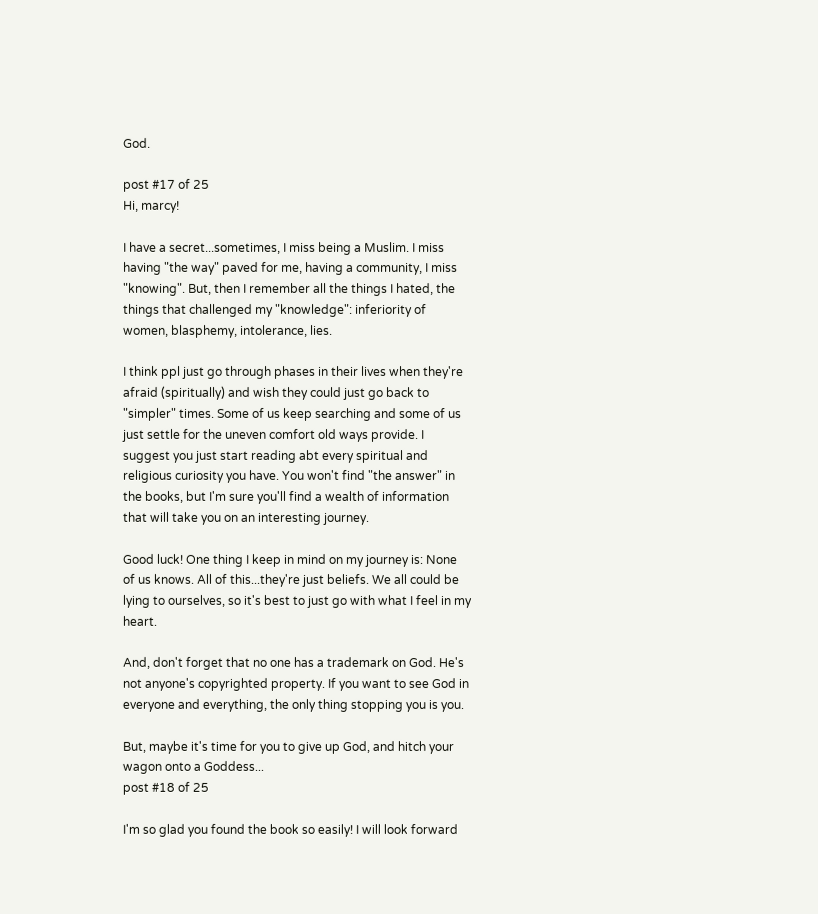God.

post #17 of 25
Hi, marcy!

I have a secret...sometimes, I miss being a Muslim. I miss having "the way" paved for me, having a community, I miss "knowing". But, then I remember all the things I hated, the things that challenged my "knowledge": inferiority of women, blasphemy, intolerance, lies.

I think ppl just go through phases in their lives when they're afraid (spiritually) and wish they could just go back to "simpler" times. Some of us keep searching and some of us just settle for the uneven comfort old ways provide. I suggest you just start reading abt every spiritual and religious curiosity you have. You won't find "the answer" in the books, but I'm sure you'll find a wealth of information that will take you on an interesting journey.

Good luck! One thing I keep in mind on my journey is: None of us knows. All of this...they're just beliefs. We all could be lying to ourselves, so it's best to just go with what I feel in my heart.

And, don't forget that no one has a trademark on God. He's not anyone's copyrighted property. If you want to see God in everyone and everything, the only thing stopping you is you.

But, maybe it's time for you to give up God, and hitch your wagon onto a Goddess...
post #18 of 25

I'm so glad you found the book so easily! I will look forward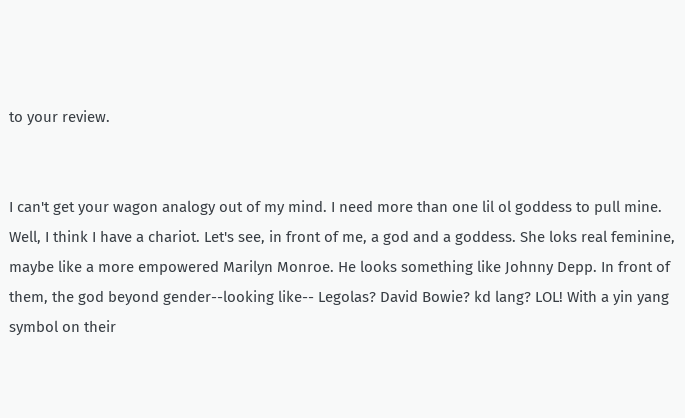to your review.


I can't get your wagon analogy out of my mind. I need more than one lil ol goddess to pull mine. Well, I think I have a chariot. Let's see, in front of me, a god and a goddess. She loks real feminine, maybe like a more empowered Marilyn Monroe. He looks something like Johnny Depp. In front of them, the god beyond gender--looking like-- Legolas? David Bowie? kd lang? LOL! With a yin yang symbol on their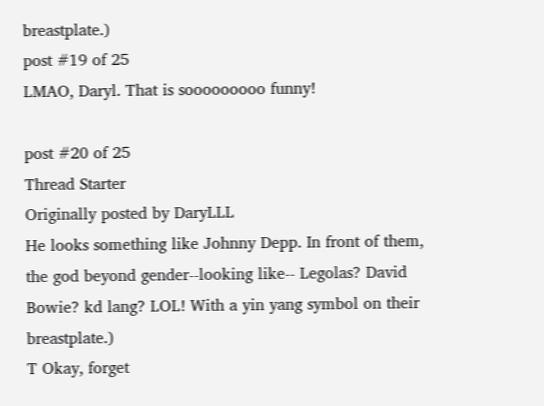breastplate.)
post #19 of 25
LMAO, Daryl. That is sooooooooo funny!

post #20 of 25
Thread Starter
Originally posted by DaryLLL
He looks something like Johnny Depp. In front of them, the god beyond gender--looking like-- Legolas? David Bowie? kd lang? LOL! With a yin yang symbol on their breastplate.)
T Okay, forget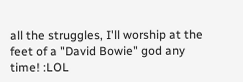all the struggles, I'll worship at the feet of a "David Bowie" god any time! :LOL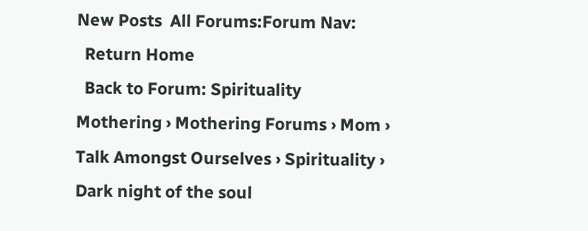New Posts  All Forums:Forum Nav:
  Return Home
  Back to Forum: Spirituality
Mothering › Mothering Forums › Mom › Talk Amongst Ourselves › Spirituality › Dark night of the soul